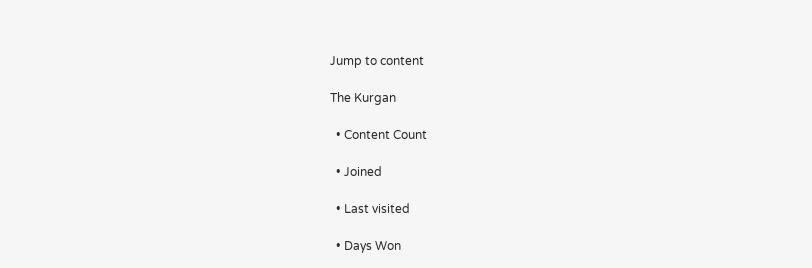Jump to content

The Kurgan

  • Content Count

  • Joined

  • Last visited

  • Days Won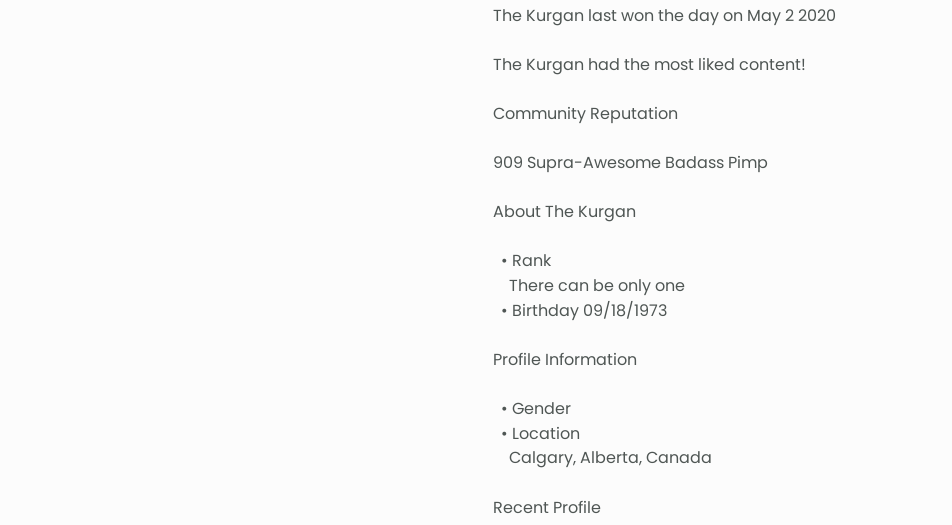The Kurgan last won the day on May 2 2020

The Kurgan had the most liked content!

Community Reputation

909 Supra-Awesome Badass Pimp

About The Kurgan

  • Rank
    There can be only one
  • Birthday 09/18/1973

Profile Information

  • Gender
  • Location
    Calgary, Alberta, Canada

Recent Profile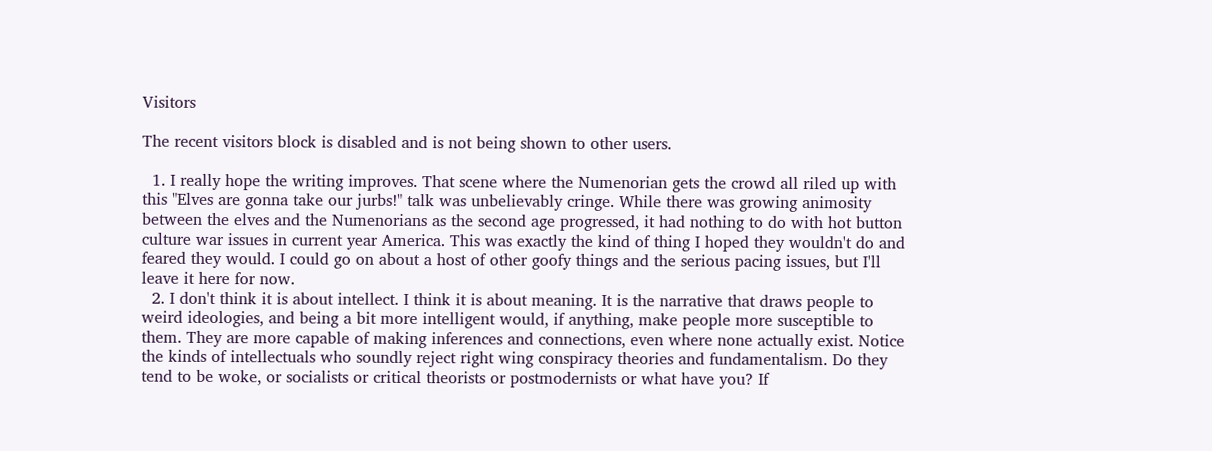Visitors

The recent visitors block is disabled and is not being shown to other users.

  1. I really hope the writing improves. That scene where the Numenorian gets the crowd all riled up with this "Elves are gonna take our jurbs!" talk was unbelievably cringe. While there was growing animosity between the elves and the Numenorians as the second age progressed, it had nothing to do with hot button culture war issues in current year America. This was exactly the kind of thing I hoped they wouldn't do and feared they would. I could go on about a host of other goofy things and the serious pacing issues, but I'll leave it here for now.
  2. I don't think it is about intellect. I think it is about meaning. It is the narrative that draws people to weird ideologies, and being a bit more intelligent would, if anything, make people more susceptible to them. They are more capable of making inferences and connections, even where none actually exist. Notice the kinds of intellectuals who soundly reject right wing conspiracy theories and fundamentalism. Do they tend to be woke, or socialists or critical theorists or postmodernists or what have you? If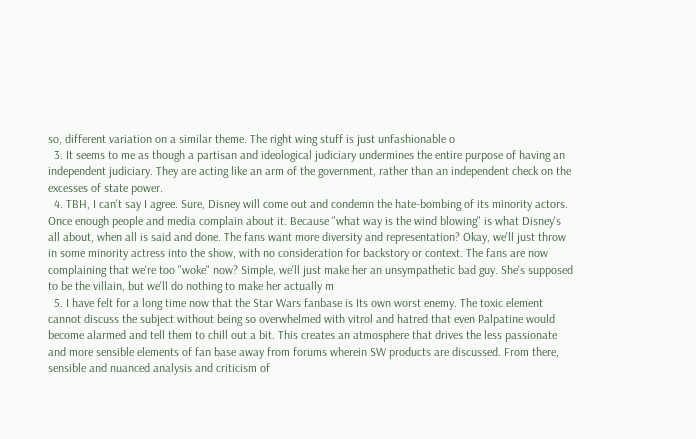so, different variation on a similar theme. The right wing stuff is just unfashionable o
  3. It seems to me as though a partisan and ideological judiciary undermines the entire purpose of having an independent judiciary. They are acting like an arm of the government, rather than an independent check on the excesses of state power.
  4. TBH, I can't say I agree. Sure, Disney will come out and condemn the hate-bombing of its minority actors. Once enough people and media complain about it. Because "what way is the wind blowing" is what Disney's all about, when all is said and done. The fans want more diversity and representation? Okay, we'll just throw in some minority actress into the show, with no consideration for backstory or context. The fans are now complaining that we're too "woke" now? Simple, we'll just make her an unsympathetic bad guy. She's supposed to be the villain, but we'll do nothing to make her actually m
  5. I have felt for a long time now that the Star Wars fanbase is Its own worst enemy. The toxic element cannot discuss the subject without being so overwhelmed with vitrol and hatred that even Palpatine would become alarmed and tell them to chill out a bit. This creates an atmosphere that drives the less passionate and more sensible elements of fan base away from forums wherein SW products are discussed. From there, sensible and nuanced analysis and criticism of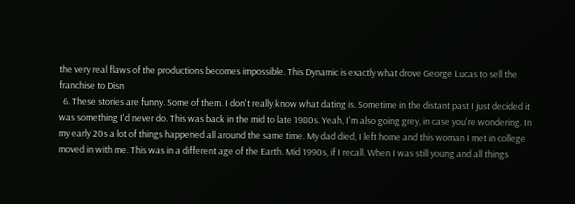the very real flaws of the productions becomes impossible. This Dynamic is exactly what drove George Lucas to sell the franchise to Disn
  6. These stories are funny. Some of them. I don't really know what dating is. Sometime in the distant past I just decided it was something I'd never do. This was back in the mid to late 1980s. Yeah, I'm also going grey, in case you're wondering. In my early 20s a lot of things happened all around the same time. My dad died, I left home and this woman I met in college moved in with me. This was in a different age of the Earth. Mid 1990s, if I recall. When I was still young and all things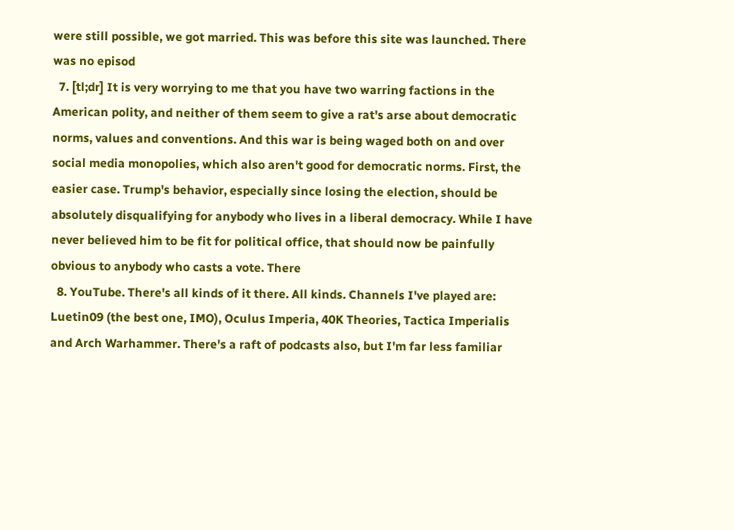were still possible, we got married. This was before this site was launched. There was no episod
  7. [tl;dr] It is very worrying to me that you have two warring factions in the American polity, and neither of them seem to give a rat's arse about democratic norms, values and conventions. And this war is being waged both on and over social media monopolies, which also aren't good for democratic norms. First, the easier case. Trump's behavior, especially since losing the election, should be absolutely disqualifying for anybody who lives in a liberal democracy. While I have never believed him to be fit for political office, that should now be painfully obvious to anybody who casts a vote. There
  8. YouTube. There's all kinds of it there. All kinds. Channels I've played are: Luetin09 (the best one, IMO), Oculus Imperia, 40K Theories, Tactica Imperialis and Arch Warhammer. There's a raft of podcasts also, but I'm far less familiar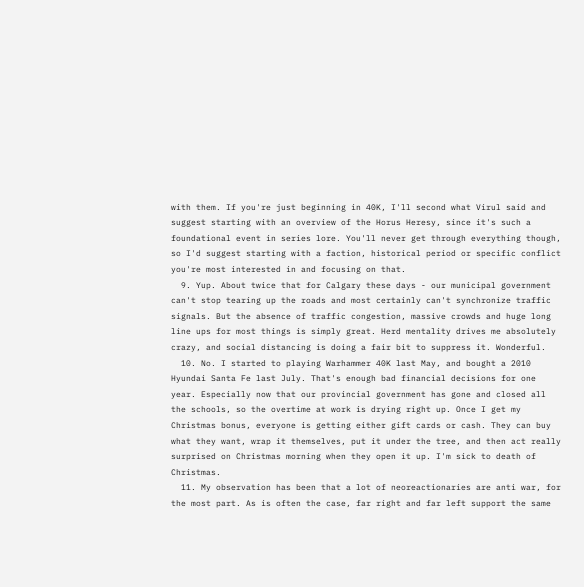with them. If you're just beginning in 40K, I'll second what Virul said and suggest starting with an overview of the Horus Heresy, since it's such a foundational event in series lore. You'll never get through everything though, so I'd suggest starting with a faction, historical period or specific conflict you're most interested in and focusing on that.
  9. Yup. About twice that for Calgary these days - our municipal government can't stop tearing up the roads and most certainly can't synchronize traffic signals. But the absence of traffic congestion, massive crowds and huge long line ups for most things is simply great. Herd mentality drives me absolutely crazy, and social distancing is doing a fair bit to suppress it. Wonderful.
  10. No. I started to playing Warhammer 40K last May, and bought a 2010 Hyundai Santa Fe last July. That's enough bad financial decisions for one year. Especially now that our provincial government has gone and closed all the schools, so the overtime at work is drying right up. Once I get my Christmas bonus, everyone is getting either gift cards or cash. They can buy what they want, wrap it themselves, put it under the tree, and then act really surprised on Christmas morning when they open it up. I'm sick to death of Christmas.
  11. My observation has been that a lot of neoreactionaries are anti war, for the most part. As is often the case, far right and far left support the same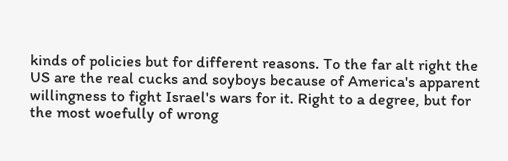kinds of policies but for different reasons. To the far alt right the US are the real cucks and soyboys because of America's apparent willingness to fight Israel's wars for it. Right to a degree, but for the most woefully of wrong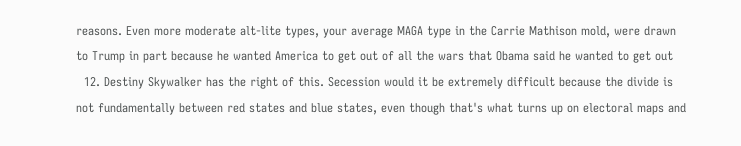reasons. Even more moderate alt-lite types, your average MAGA type in the Carrie Mathison mold, were drawn to Trump in part because he wanted America to get out of all the wars that Obama said he wanted to get out
  12. Destiny Skywalker has the right of this. Secession would it be extremely difficult because the divide is not fundamentally between red states and blue states, even though that's what turns up on electoral maps and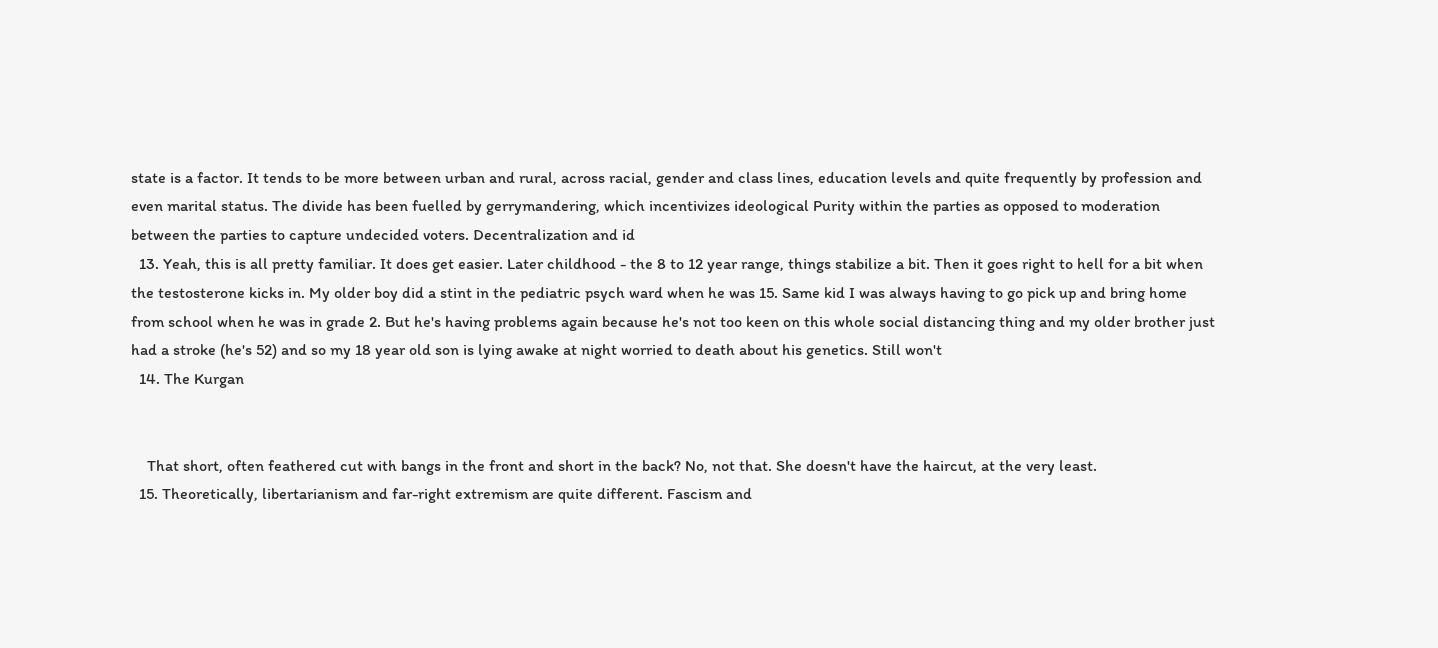state is a factor. It tends to be more between urban and rural, across racial, gender and class lines, education levels and quite frequently by profession and even marital status. The divide has been fuelled by gerrymandering, which incentivizes ideological Purity within the parties as opposed to moderation between the parties to capture undecided voters. Decentralization and id
  13. Yeah, this is all pretty familiar. It does get easier. Later childhood - the 8 to 12 year range, things stabilize a bit. Then it goes right to hell for a bit when the testosterone kicks in. My older boy did a stint in the pediatric psych ward when he was 15. Same kid I was always having to go pick up and bring home from school when he was in grade 2. But he's having problems again because he's not too keen on this whole social distancing thing and my older brother just had a stroke (he's 52) and so my 18 year old son is lying awake at night worried to death about his genetics. Still won't
  14. The Kurgan


    That short, often feathered cut with bangs in the front and short in the back? No, not that. She doesn't have the haircut, at the very least.
  15. Theoretically, libertarianism and far-right extremism are quite different. Fascism and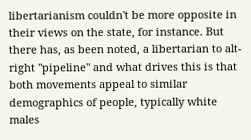libertarianism couldn't be more opposite in their views on the state, for instance. But there has, as been noted, a libertarian to alt-right "pipeline" and what drives this is that both movements appeal to similar demographics of people, typically white males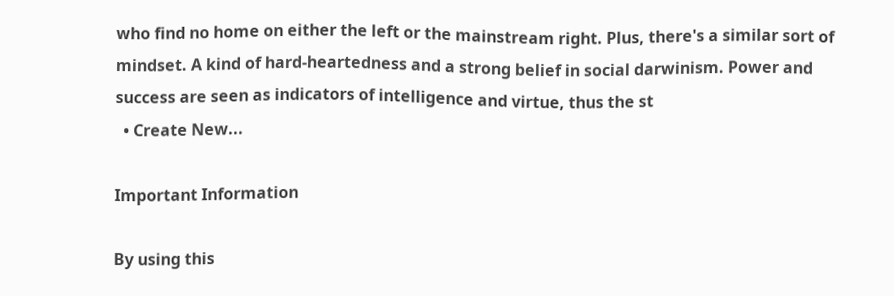who find no home on either the left or the mainstream right. Plus, there's a similar sort of mindset. A kind of hard-heartedness and a strong belief in social darwinism. Power and success are seen as indicators of intelligence and virtue, thus the st
  • Create New...

Important Information

By using this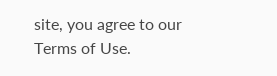site, you agree to our Terms of Use.